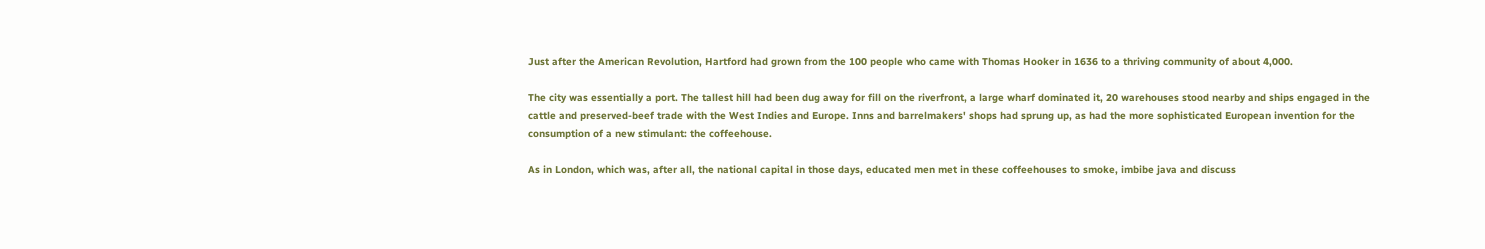Just after the American Revolution, Hartford had grown from the 100 people who came with Thomas Hooker in 1636 to a thriving community of about 4,000.

The city was essentially a port. The tallest hill had been dug away for fill on the riverfront, a large wharf dominated it, 20 warehouses stood nearby and ships engaged in the cattle and preserved-beef trade with the West Indies and Europe. Inns and barrelmakers' shops had sprung up, as had the more sophisticated European invention for the consumption of a new stimulant: the coffeehouse.

As in London, which was, after all, the national capital in those days, educated men met in these coffeehouses to smoke, imbibe java and discuss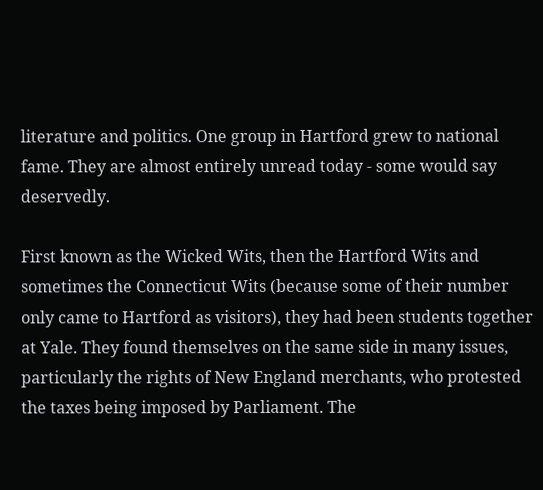literature and politics. One group in Hartford grew to national fame. They are almost entirely unread today - some would say deservedly.

First known as the Wicked Wits, then the Hartford Wits and sometimes the Connecticut Wits (because some of their number only came to Hartford as visitors), they had been students together at Yale. They found themselves on the same side in many issues, particularly the rights of New England merchants, who protested the taxes being imposed by Parliament. The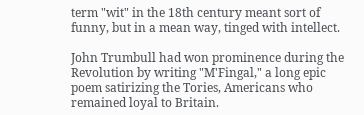term "wit" in the 18th century meant sort of funny, but in a mean way, tinged with intellect.

John Trumbull had won prominence during the Revolution by writing "M'Fingal," a long epic poem satirizing the Tories, Americans who remained loyal to Britain.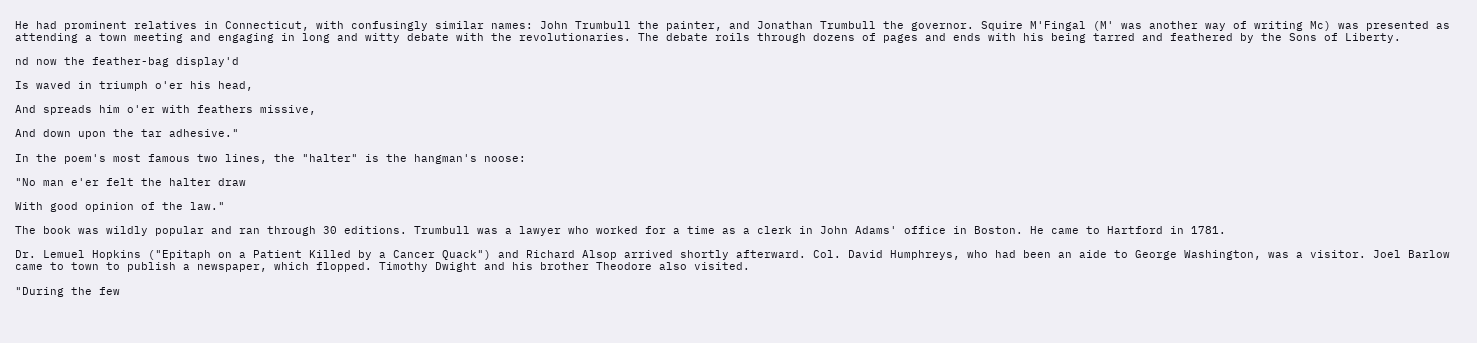He had prominent relatives in Connecticut, with confusingly similar names: John Trumbull the painter, and Jonathan Trumbull the governor. Squire M'Fingal (M' was another way of writing Mc) was presented as attending a town meeting and engaging in long and witty debate with the revolutionaries. The debate roils through dozens of pages and ends with his being tarred and feathered by the Sons of Liberty.

nd now the feather-bag display'd

Is waved in triumph o'er his head,

And spreads him o'er with feathers missive,

And down upon the tar adhesive."

In the poem's most famous two lines, the "halter" is the hangman's noose:

"No man e'er felt the halter draw

With good opinion of the law."

The book was wildly popular and ran through 30 editions. Trumbull was a lawyer who worked for a time as a clerk in John Adams' office in Boston. He came to Hartford in 1781.

Dr. Lemuel Hopkins ("Epitaph on a Patient Killed by a Cancer Quack") and Richard Alsop arrived shortly afterward. Col. David Humphreys, who had been an aide to George Washington, was a visitor. Joel Barlow came to town to publish a newspaper, which flopped. Timothy Dwight and his brother Theodore also visited.

"During the few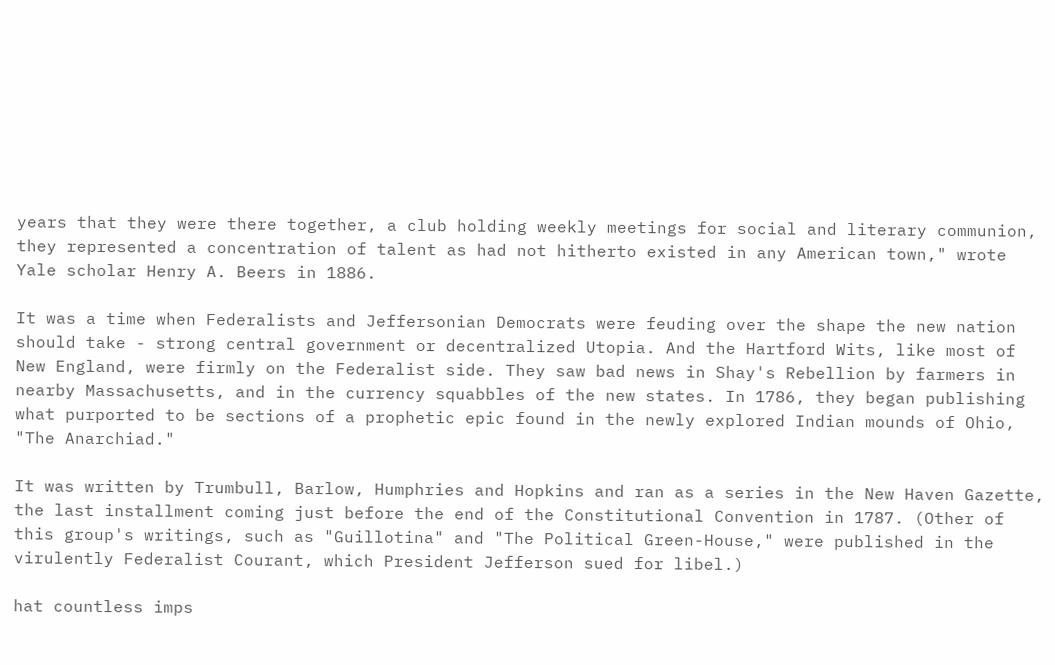years that they were there together, a club holding weekly meetings for social and literary communion, they represented a concentration of talent as had not hitherto existed in any American town," wrote Yale scholar Henry A. Beers in 1886.

It was a time when Federalists and Jeffersonian Democrats were feuding over the shape the new nation should take - strong central government or decentralized Utopia. And the Hartford Wits, like most of New England, were firmly on the Federalist side. They saw bad news in Shay's Rebellion by farmers in nearby Massachusetts, and in the currency squabbles of the new states. In 1786, they began publishing what purported to be sections of a prophetic epic found in the newly explored Indian mounds of Ohio, "The Anarchiad."

It was written by Trumbull, Barlow, Humphries and Hopkins and ran as a series in the New Haven Gazette, the last installment coming just before the end of the Constitutional Convention in 1787. (Other of this group's writings, such as "Guillotina" and "The Political Green-House," were published in the virulently Federalist Courant, which President Jefferson sued for libel.)

hat countless imps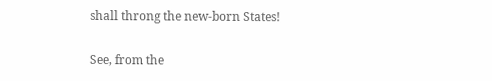shall throng the new-born States!

See, from the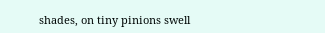shades, on tiny pinions swell